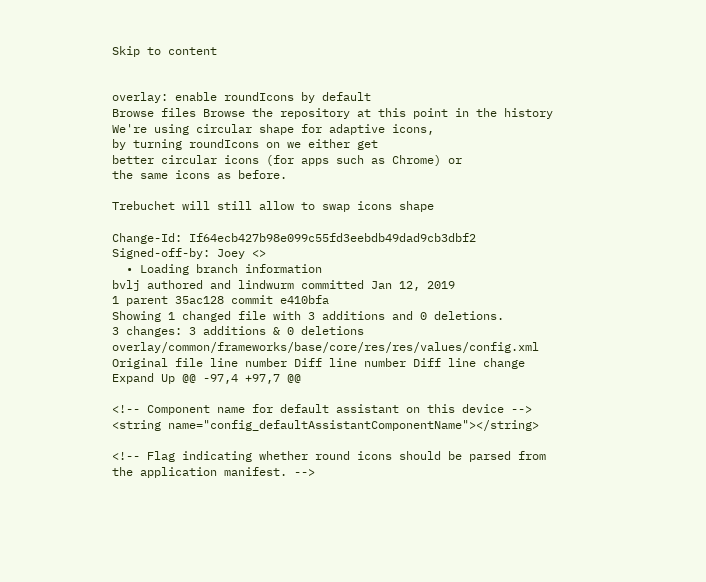Skip to content


overlay: enable roundIcons by default
Browse files Browse the repository at this point in the history
We're using circular shape for adaptive icons,
by turning roundIcons on we either get
better circular icons (for apps such as Chrome) or
the same icons as before.

Trebuchet will still allow to swap icons shape

Change-Id: If64ecb427b98e099c55fd3eebdb49dad9cb3dbf2
Signed-off-by: Joey <>
  • Loading branch information
bvlj authored and lindwurm committed Jan 12, 2019
1 parent 35ac128 commit e410bfa
Showing 1 changed file with 3 additions and 0 deletions.
3 changes: 3 additions & 0 deletions overlay/common/frameworks/base/core/res/res/values/config.xml
Original file line number Diff line number Diff line change
Expand Up @@ -97,4 +97,7 @@

<!-- Component name for default assistant on this device -->
<string name="config_defaultAssistantComponentName"></string>

<!-- Flag indicating whether round icons should be parsed from the application manifest. -->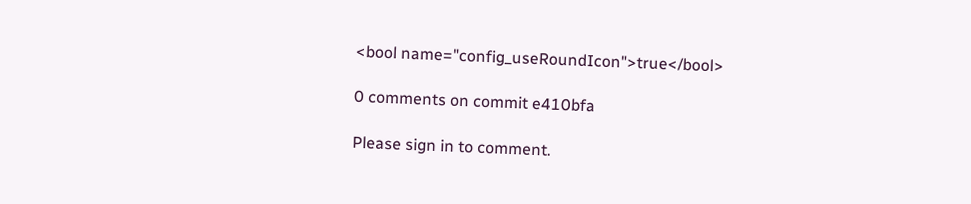<bool name="config_useRoundIcon">true</bool>

0 comments on commit e410bfa

Please sign in to comment.